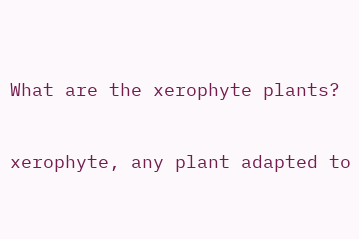What are the xerophyte plants?

xerophyte, any plant adapted to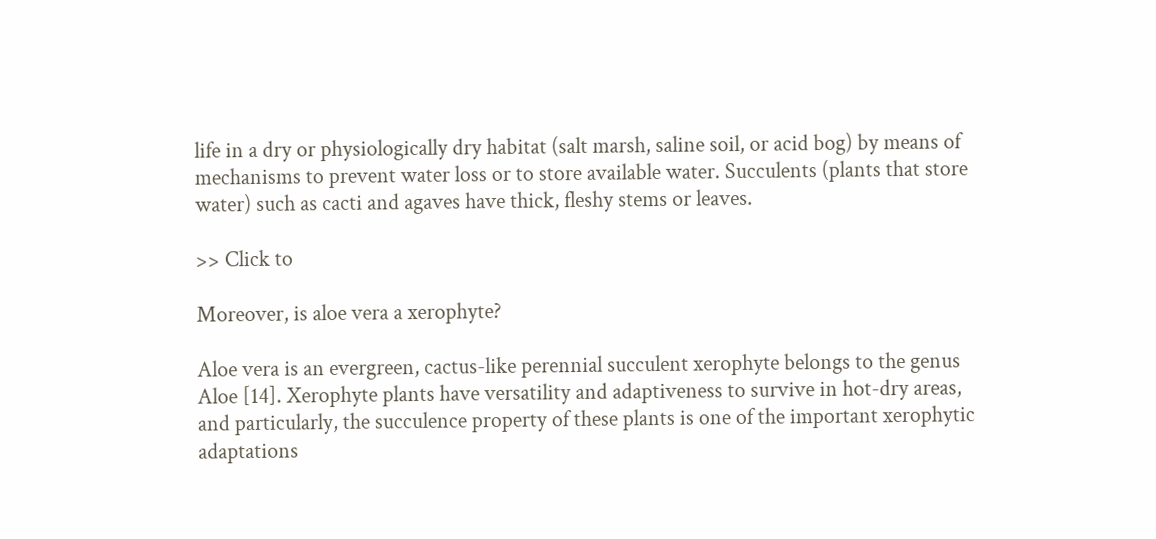life in a dry or physiologically dry habitat (salt marsh, saline soil, or acid bog) by means of mechanisms to prevent water loss or to store available water. Succulents (plants that store water) such as cacti and agaves have thick, fleshy stems or leaves.

>> Click to

Moreover, is aloe vera a xerophyte?

Aloe vera is an evergreen, cactus-like perennial succulent xerophyte belongs to the genus Aloe [14]. Xerophyte plants have versatility and adaptiveness to survive in hot-dry areas, and particularly, the succulence property of these plants is one of the important xerophytic adaptations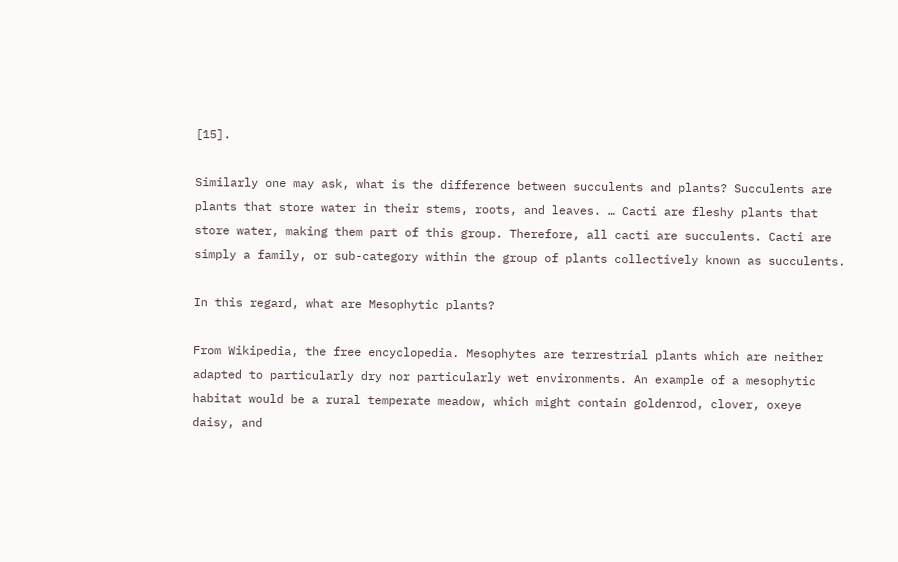[15].

Similarly one may ask, what is the difference between succulents and plants? Succulents are plants that store water in their stems, roots, and leaves. … Cacti are fleshy plants that store water, making them part of this group. Therefore, all cacti are succulents. Cacti are simply a family, or sub-category within the group of plants collectively known as succulents.

In this regard, what are Mesophytic plants?

From Wikipedia, the free encyclopedia. Mesophytes are terrestrial plants which are neither adapted to particularly dry nor particularly wet environments. An example of a mesophytic habitat would be a rural temperate meadow, which might contain goldenrod, clover, oxeye daisy, and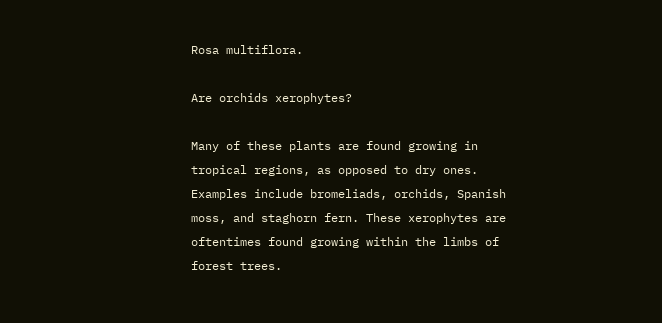Rosa multiflora.

Are orchids xerophytes?

Many of these plants are found growing in tropical regions, as opposed to dry ones. Examples include bromeliads, orchids, Spanish moss, and staghorn fern. These xerophytes are oftentimes found growing within the limbs of forest trees.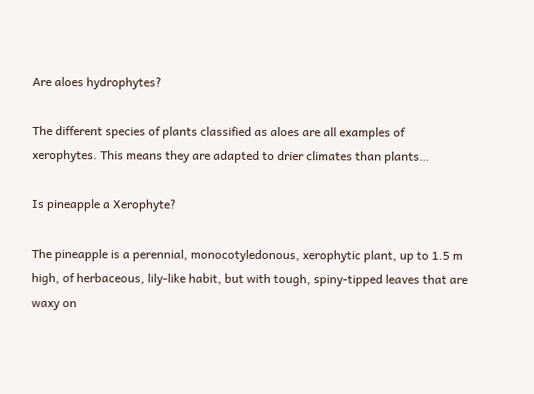Are aloes hydrophytes?

The different species of plants classified as aloes are all examples of xerophytes. This means they are adapted to drier climates than plants…

Is pineapple a Xerophyte?

The pineapple is a perennial, monocotyledonous, xerophytic plant, up to 1.5 m high, of herbaceous, lily-like habit, but with tough, spiny-tipped leaves that are waxy on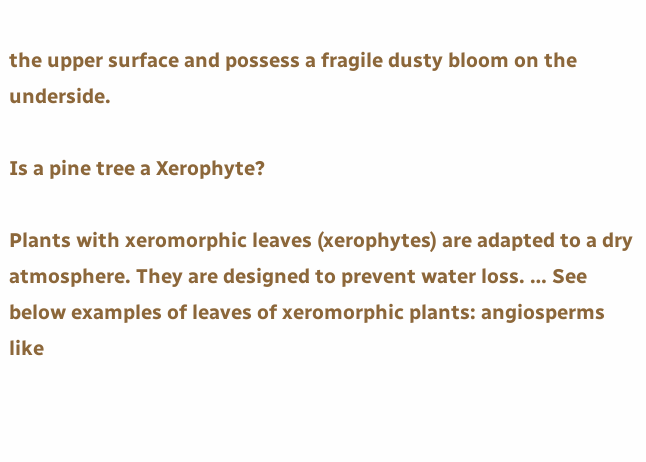the upper surface and possess a fragile dusty bloom on the underside.

Is a pine tree a Xerophyte?

Plants with xeromorphic leaves (xerophytes) are adapted to a dry atmosphere. They are designed to prevent water loss. … See below examples of leaves of xeromorphic plants: angiosperms like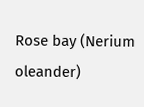Rose bay (Nerium oleander)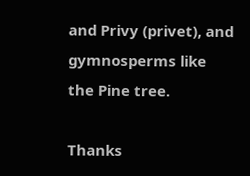and Privy (privet), and gymnosperms like the Pine tree.

Thanks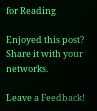for Reading

Enjoyed this post? Share it with your networks.

Leave a Feedback!